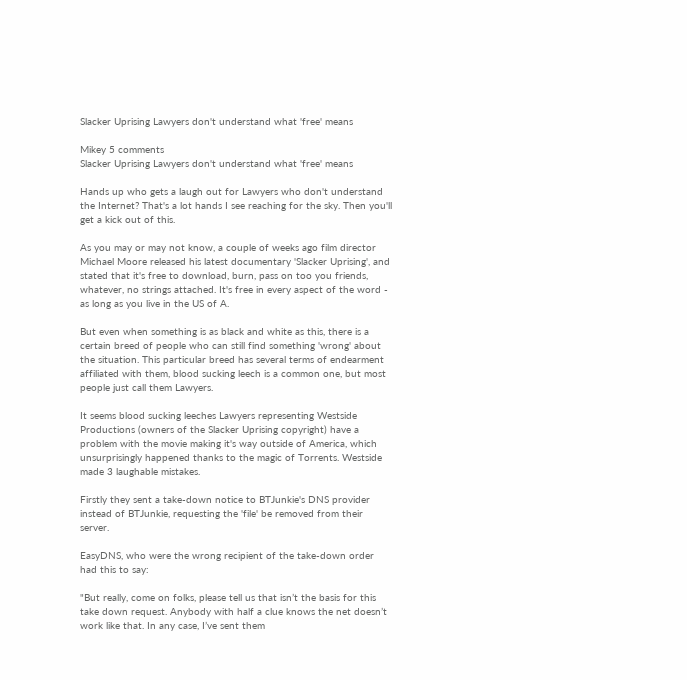Slacker Uprising Lawyers don't understand what 'free' means

Mikey 5 comments
Slacker Uprising Lawyers don't understand what 'free' means

Hands up who gets a laugh out for Lawyers who don't understand the Internet? That's a lot hands I see reaching for the sky. Then you'll get a kick out of this.

As you may or may not know, a couple of weeks ago film director Michael Moore released his latest documentary 'Slacker Uprising', and stated that it's free to download, burn, pass on too you friends, whatever, no strings attached. It's free in every aspect of the word - as long as you live in the US of A.

But even when something is as black and white as this, there is a certain breed of people who can still find something 'wrong' about the situation. This particular breed has several terms of endearment affiliated with them, blood sucking leech is a common one, but most people just call them Lawyers.

It seems blood sucking leeches Lawyers representing Westside Productions (owners of the Slacker Uprising copyright) have a problem with the movie making it's way outside of America, which unsurprisingly happened thanks to the magic of Torrents. Westside made 3 laughable mistakes.

Firstly they sent a take-down notice to BTJunkie's DNS provider instead of BTJunkie, requesting the 'file' be removed from their server.

EasyDNS, who were the wrong recipient of the take-down order had this to say:

"But really, come on folks, please tell us that isn’t the basis for this take down request. Anybody with half a clue knows the net doesn’t work like that. In any case, I’ve sent them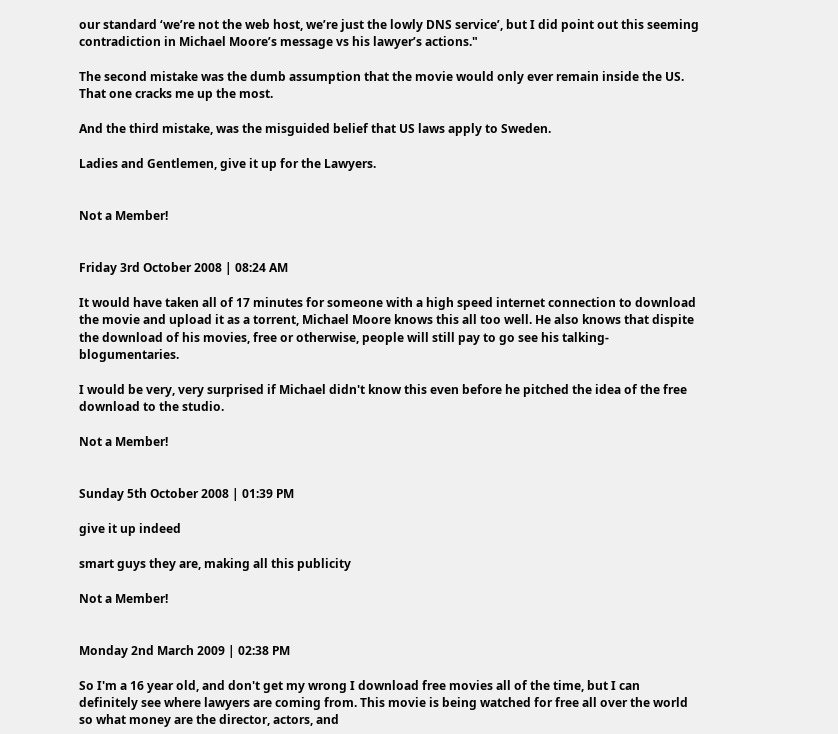our standard ‘we’re not the web host, we’re just the lowly DNS service’, but I did point out this seeming contradiction in Michael Moore’s message vs his lawyer’s actions."

The second mistake was the dumb assumption that the movie would only ever remain inside the US. That one cracks me up the most.

And the third mistake, was the misguided belief that US laws apply to Sweden.

Ladies and Gentlemen, give it up for the Lawyers.


Not a Member!


Friday 3rd October 2008 | 08:24 AM

It would have taken all of 17 minutes for someone with a high speed internet connection to download the movie and upload it as a torrent, Michael Moore knows this all too well. He also knows that dispite the download of his movies, free or otherwise, people will still pay to go see his talking-blogumentaries.

I would be very, very surprised if Michael didn't know this even before he pitched the idea of the free download to the studio.

Not a Member!


Sunday 5th October 2008 | 01:39 PM

give it up indeed

smart guys they are, making all this publicity

Not a Member!


Monday 2nd March 2009 | 02:38 PM

So I'm a 16 year old, and don't get my wrong I download free movies all of the time, but I can definitely see where lawyers are coming from. This movie is being watched for free all over the world so what money are the director, actors, and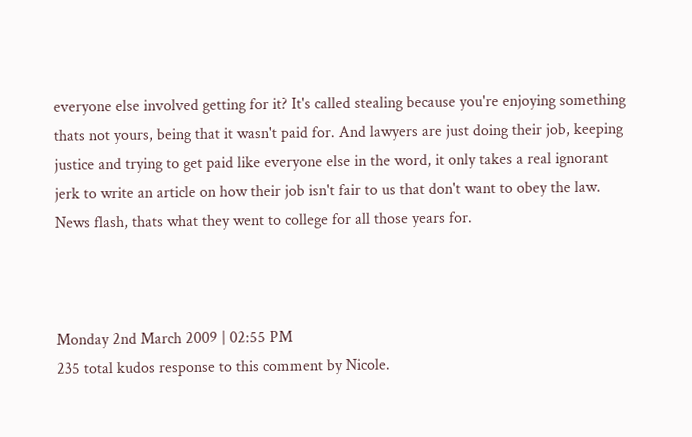everyone else involved getting for it? It's called stealing because you're enjoying something thats not yours, being that it wasn't paid for. And lawyers are just doing their job, keeping justice and trying to get paid like everyone else in the word, it only takes a real ignorant jerk to write an article on how their job isn't fair to us that don't want to obey the law. News flash, thats what they went to college for all those years for.



Monday 2nd March 2009 | 02:55 PM
235 total kudos response to this comment by Nicole.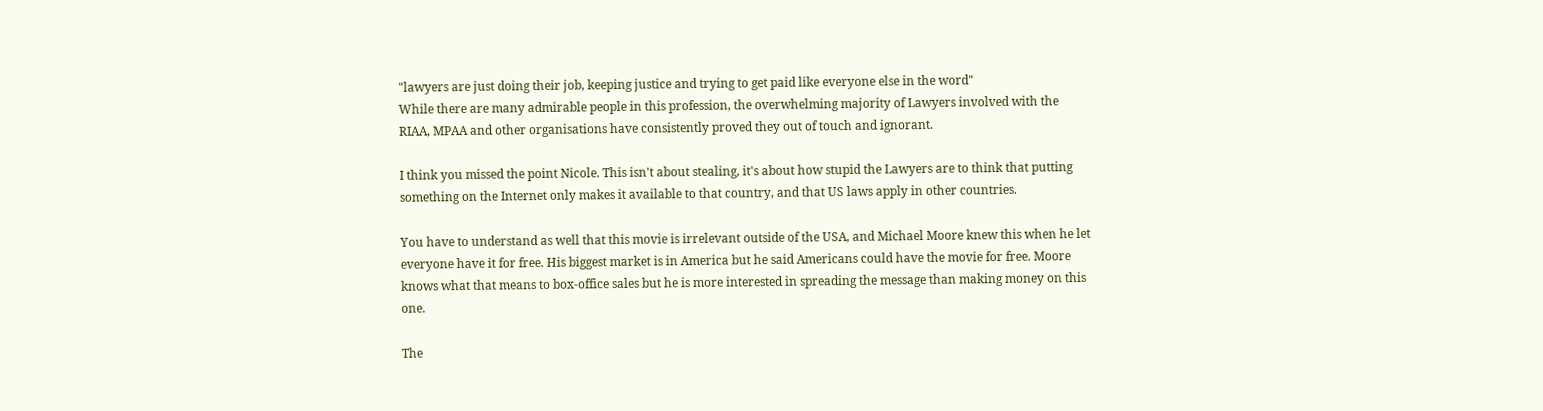"lawyers are just doing their job, keeping justice and trying to get paid like everyone else in the word"
While there are many admirable people in this profession, the overwhelming majority of Lawyers involved with the RIAA, MPAA and other organisations have consistently proved they out of touch and ignorant.

I think you missed the point Nicole. This isn't about stealing, it's about how stupid the Lawyers are to think that putting something on the Internet only makes it available to that country, and that US laws apply in other countries.

You have to understand as well that this movie is irrelevant outside of the USA, and Michael Moore knew this when he let everyone have it for free. His biggest market is in America but he said Americans could have the movie for free. Moore knows what that means to box-office sales but he is more interested in spreading the message than making money on this one.

The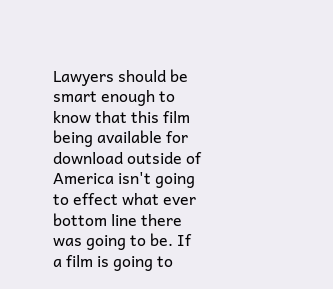Lawyers should be smart enough to know that this film being available for download outside of America isn't going to effect what ever bottom line there was going to be. If a film is going to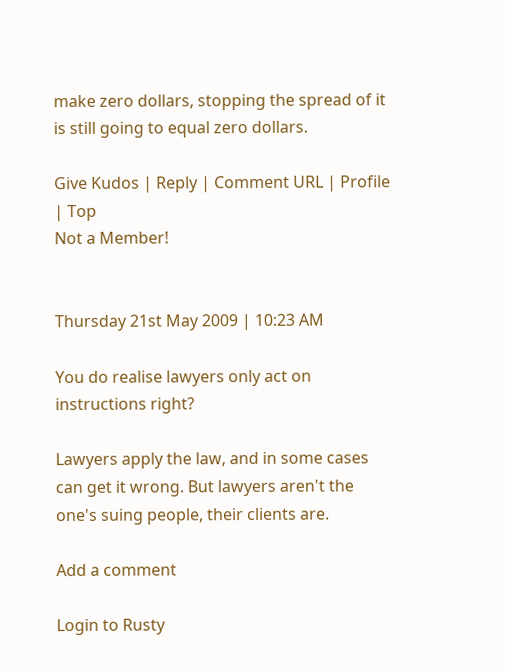make zero dollars, stopping the spread of it is still going to equal zero dollars.

Give Kudos | Reply | Comment URL | Profile | Top
Not a Member!


Thursday 21st May 2009 | 10:23 AM

You do realise lawyers only act on instructions right?

Lawyers apply the law, and in some cases can get it wrong. But lawyers aren't the one's suing people, their clients are.

Add a comment

Login to Rusty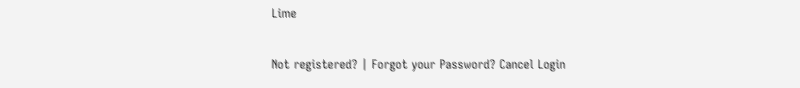Lime

Not registered? | Forgot your Password? Cancel Login